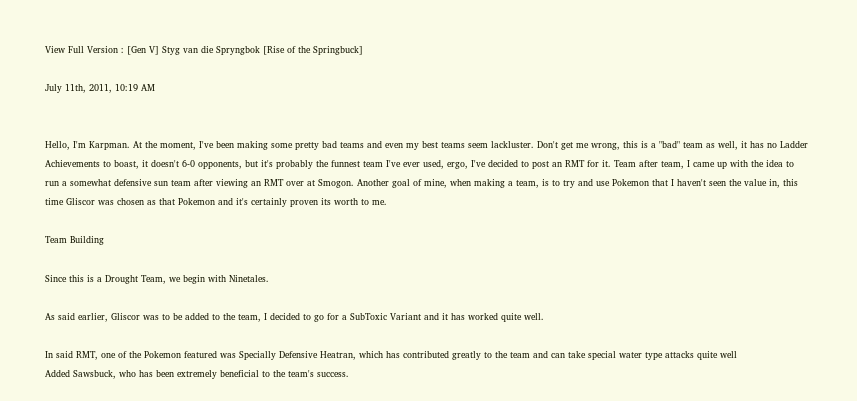View Full Version : [Gen V] Styg van die Spryngbok [Rise of the Springbuck]

July 11th, 2011, 10:19 AM


Hello, I'm Karpman. At the moment, I've been making some pretty bad teams and even my best teams seem lackluster. Don't get me wrong, this is a "bad" team as well, it has no Ladder Achievements to boast, it doesn't 6-0 opponents, but it's probably the funnest team I've ever used, ergo, I've decided to post an RMT for it. Team after team, I came up with the idea to run a somewhat defensive sun team after viewing an RMT over at Smogon. Another goal of mine, when making a team, is to try and use Pokemon that I haven't seen the value in, this time Gliscor was chosen as that Pokemon and it's certainly proven its worth to me.

Team Building

Since this is a Drought Team, we begin with Ninetales.

As said earlier, Gliscor was to be added to the team, I decided to go for a SubToxic Variant and it has worked quite well.

In said RMT, one of the Pokemon featured was Specially Defensive Heatran, which has contributed greatly to the team and can take special water type attacks quite well
Added Sawsbuck, who has been extremely beneficial to the team's success.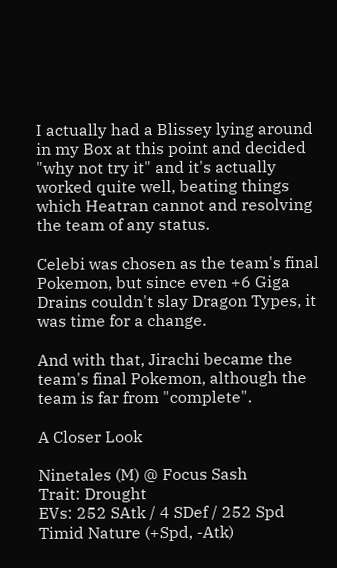I actually had a Blissey lying around in my Box at this point and decided "why not try it" and it's actually worked quite well, beating things which Heatran cannot and resolving the team of any status.

Celebi was chosen as the team's final Pokemon, but since even +6 Giga Drains couldn't slay Dragon Types, it was time for a change.

And with that, Jirachi became the team's final Pokemon, although the team is far from "complete".

A Closer Look

Ninetales (M) @ Focus Sash
Trait: Drought
EVs: 252 SAtk / 4 SDef / 252 Spd
Timid Nature (+Spd, -Atk)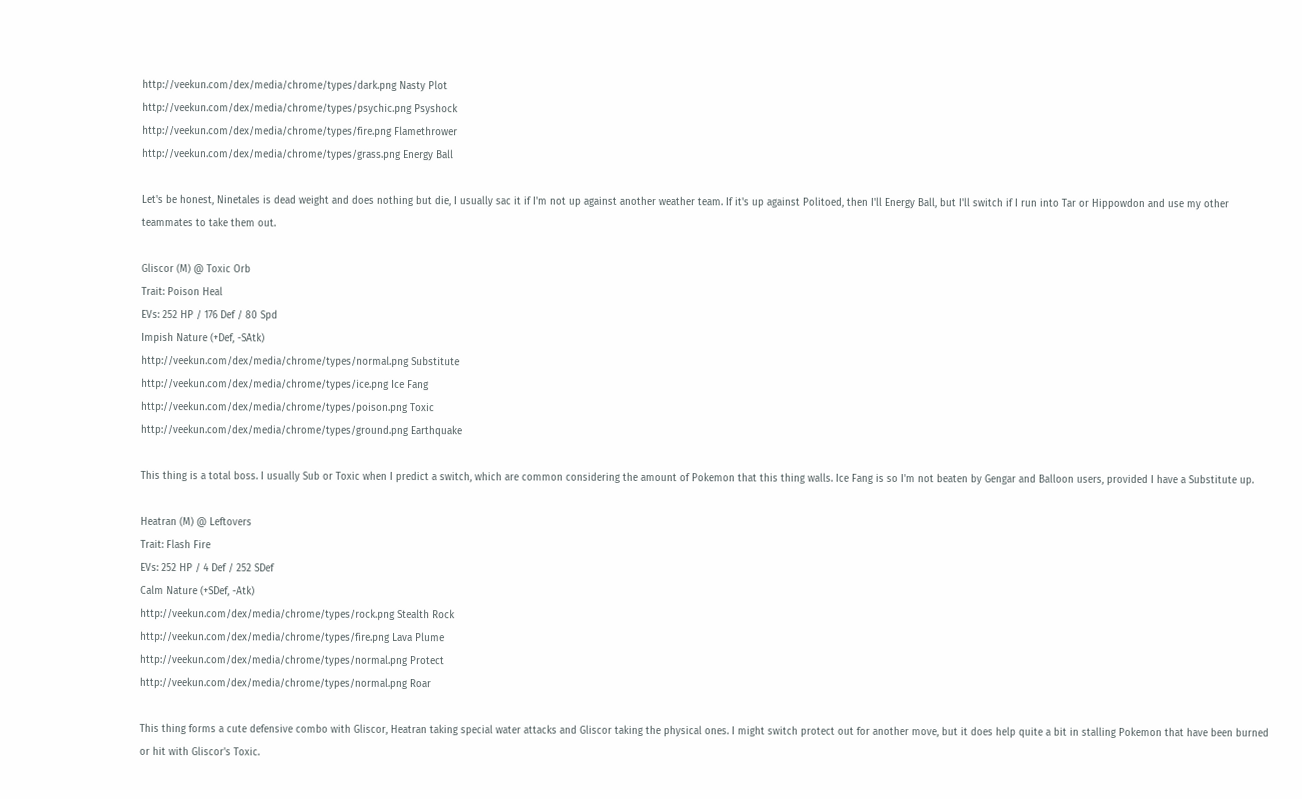http://veekun.com/dex/media/chrome/types/dark.png Nasty Plot
http://veekun.com/dex/media/chrome/types/psychic.png Psyshock
http://veekun.com/dex/media/chrome/types/fire.png Flamethrower
http://veekun.com/dex/media/chrome/types/grass.png Energy Ball

Let's be honest, Ninetales is dead weight and does nothing but die, I usually sac it if I'm not up against another weather team. If it's up against Politoed, then I'll Energy Ball, but I'll switch if I run into Tar or Hippowdon and use my other teammates to take them out.

Gliscor (M) @ Toxic Orb
Trait: Poison Heal
EVs: 252 HP / 176 Def / 80 Spd
Impish Nature (+Def, -SAtk)
http://veekun.com/dex/media/chrome/types/normal.png Substitute
http://veekun.com/dex/media/chrome/types/ice.png Ice Fang
http://veekun.com/dex/media/chrome/types/poison.png Toxic
http://veekun.com/dex/media/chrome/types/ground.png Earthquake

This thing is a total boss. I usually Sub or Toxic when I predict a switch, which are common considering the amount of Pokemon that this thing walls. Ice Fang is so I'm not beaten by Gengar and Balloon users, provided I have a Substitute up.

Heatran (M) @ Leftovers
Trait: Flash Fire
EVs: 252 HP / 4 Def / 252 SDef
Calm Nature (+SDef, -Atk)
http://veekun.com/dex/media/chrome/types/rock.png Stealth Rock
http://veekun.com/dex/media/chrome/types/fire.png Lava Plume
http://veekun.com/dex/media/chrome/types/normal.png Protect
http://veekun.com/dex/media/chrome/types/normal.png Roar

This thing forms a cute defensive combo with Gliscor, Heatran taking special water attacks and Gliscor taking the physical ones. I might switch protect out for another move, but it does help quite a bit in stalling Pokemon that have been burned or hit with Gliscor's Toxic.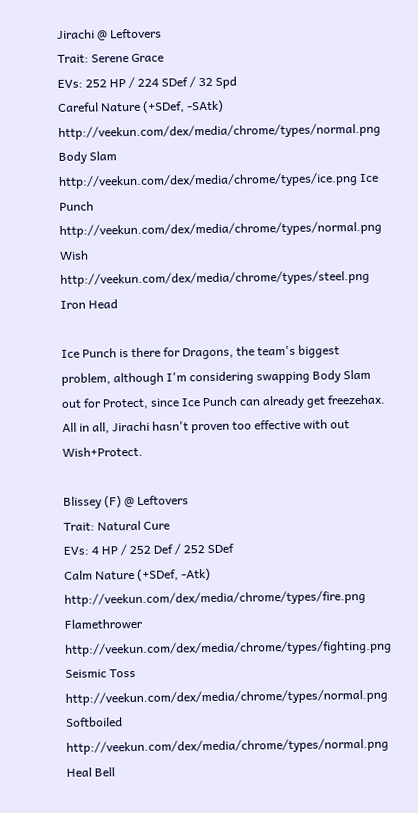Jirachi @ Leftovers
Trait: Serene Grace
EVs: 252 HP / 224 SDef / 32 Spd
Careful Nature (+SDef, -SAtk)
http://veekun.com/dex/media/chrome/types/normal.png Body Slam
http://veekun.com/dex/media/chrome/types/ice.png Ice Punch
http://veekun.com/dex/media/chrome/types/normal.png Wish
http://veekun.com/dex/media/chrome/types/steel.png Iron Head

Ice Punch is there for Dragons, the team's biggest problem, although I'm considering swapping Body Slam out for Protect, since Ice Punch can already get freezehax. All in all, Jirachi hasn't proven too effective with out Wish+Protect.

Blissey (F) @ Leftovers
Trait: Natural Cure
EVs: 4 HP / 252 Def / 252 SDef
Calm Nature (+SDef, -Atk)
http://veekun.com/dex/media/chrome/types/fire.png Flamethrower
http://veekun.com/dex/media/chrome/types/fighting.png Seismic Toss
http://veekun.com/dex/media/chrome/types/normal.png Softboiled
http://veekun.com/dex/media/chrome/types/normal.png Heal Bell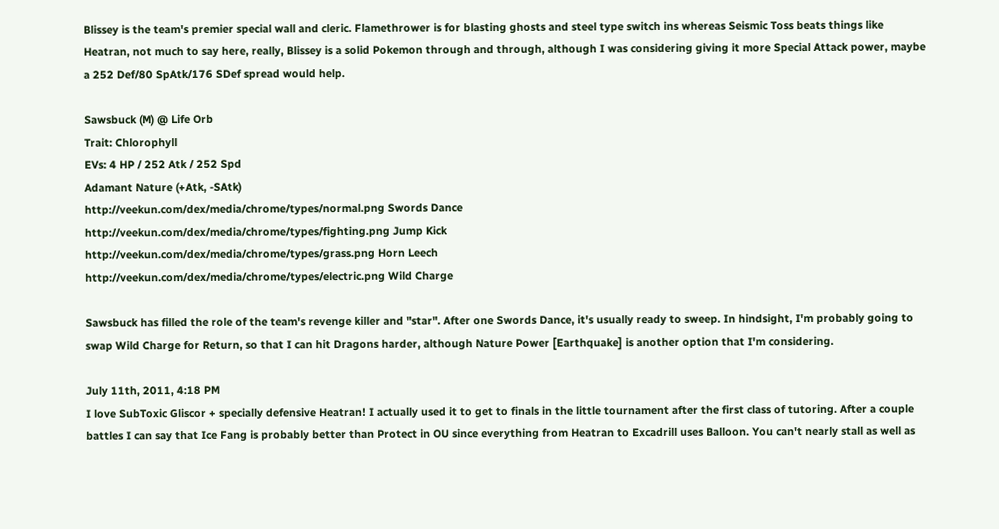Blissey is the team's premier special wall and cleric. Flamethrower is for blasting ghosts and steel type switch ins whereas Seismic Toss beats things like Heatran, not much to say here, really, Blissey is a solid Pokemon through and through, although I was considering giving it more Special Attack power, maybe a 252 Def/80 SpAtk/176 SDef spread would help.

Sawsbuck (M) @ Life Orb
Trait: Chlorophyll
EVs: 4 HP / 252 Atk / 252 Spd
Adamant Nature (+Atk, -SAtk)
http://veekun.com/dex/media/chrome/types/normal.png Swords Dance
http://veekun.com/dex/media/chrome/types/fighting.png Jump Kick
http://veekun.com/dex/media/chrome/types/grass.png Horn Leech
http://veekun.com/dex/media/chrome/types/electric.png Wild Charge

Sawsbuck has filled the role of the team's revenge killer and "star". After one Swords Dance, it's usually ready to sweep. In hindsight, I'm probably going to swap Wild Charge for Return, so that I can hit Dragons harder, although Nature Power [Earthquake] is another option that I'm considering.

July 11th, 2011, 4:18 PM
I love SubToxic Gliscor + specially defensive Heatran! I actually used it to get to finals in the little tournament after the first class of tutoring. After a couple battles I can say that Ice Fang is probably better than Protect in OU since everything from Heatran to Excadrill uses Balloon. You can't nearly stall as well as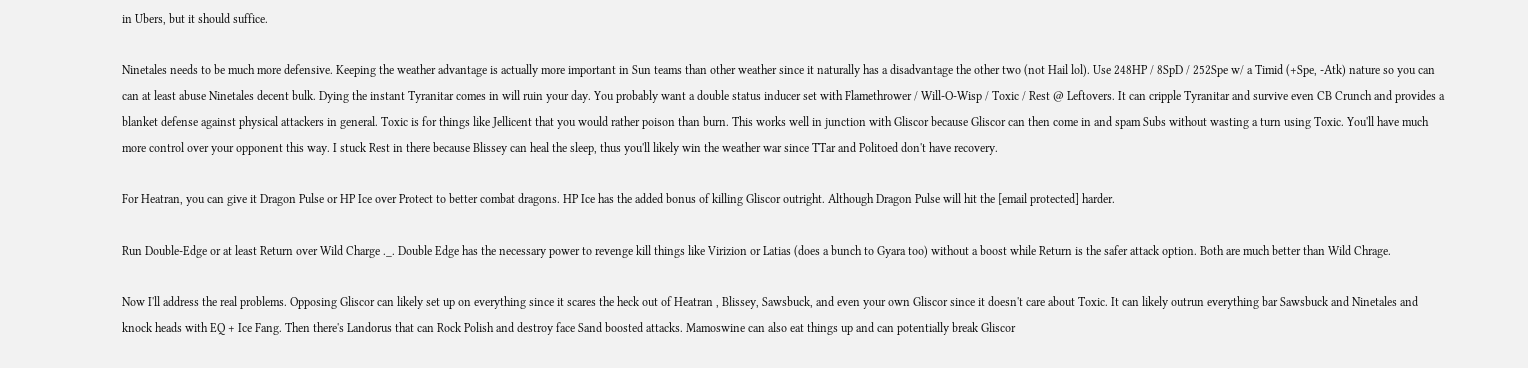in Ubers, but it should suffice.

Ninetales needs to be much more defensive. Keeping the weather advantage is actually more important in Sun teams than other weather since it naturally has a disadvantage the other two (not Hail lol). Use 248HP / 8SpD / 252Spe w/ a Timid (+Spe, -Atk) nature so you can can at least abuse Ninetales decent bulk. Dying the instant Tyranitar comes in will ruin your day. You probably want a double status inducer set with Flamethrower / Will-O-Wisp / Toxic / Rest @ Leftovers. It can cripple Tyranitar and survive even CB Crunch and provides a blanket defense against physical attackers in general. Toxic is for things like Jellicent that you would rather poison than burn. This works well in junction with Gliscor because Gliscor can then come in and spam Subs without wasting a turn using Toxic. You'll have much more control over your opponent this way. I stuck Rest in there because Blissey can heal the sleep, thus you'll likely win the weather war since TTar and Politoed don't have recovery.

For Heatran, you can give it Dragon Pulse or HP Ice over Protect to better combat dragons. HP Ice has the added bonus of killing Gliscor outright. Although Dragon Pulse will hit the [email protected] harder.

Run Double-Edge or at least Return over Wild Charge ._. Double Edge has the necessary power to revenge kill things like Virizion or Latias (does a bunch to Gyara too) without a boost while Return is the safer attack option. Both are much better than Wild Chrage.

Now I'll address the real problems. Opposing Gliscor can likely set up on everything since it scares the heck out of Heatran , Blissey, Sawsbuck, and even your own Gliscor since it doesn't care about Toxic. It can likely outrun everything bar Sawsbuck and Ninetales and knock heads with EQ + Ice Fang. Then there's Landorus that can Rock Polish and destroy face Sand boosted attacks. Mamoswine can also eat things up and can potentially break Gliscor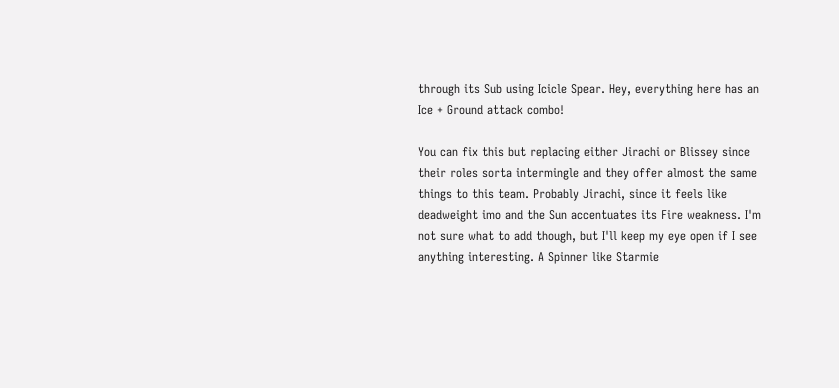through its Sub using Icicle Spear. Hey, everything here has an Ice + Ground attack combo!

You can fix this but replacing either Jirachi or Blissey since their roles sorta intermingle and they offer almost the same things to this team. Probably Jirachi, since it feels like deadweight imo and the Sun accentuates its Fire weakness. I'm not sure what to add though, but I'll keep my eye open if I see anything interesting. A Spinner like Starmie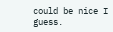could be nice I guess.